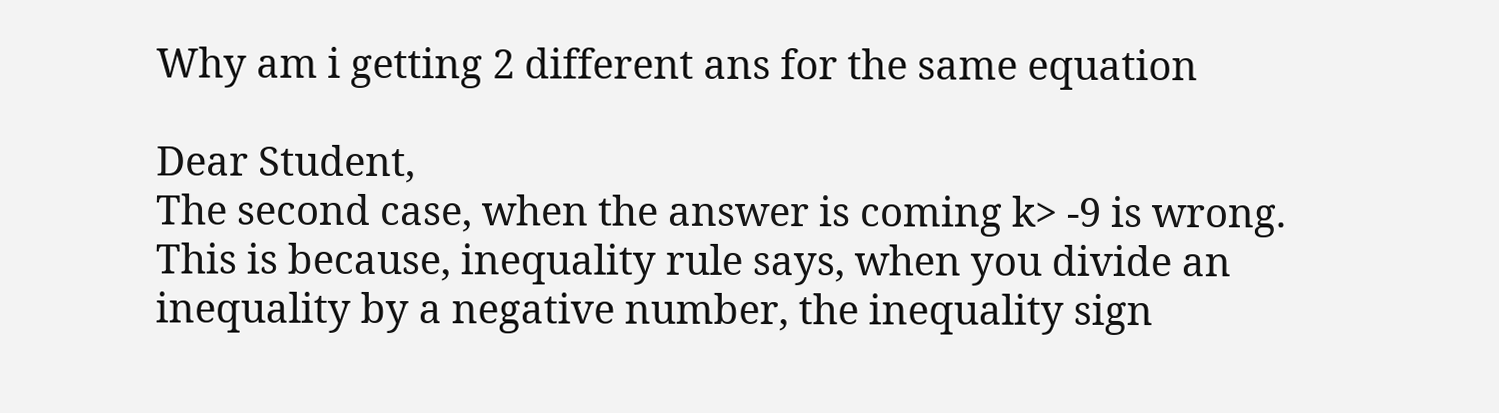Why am i getting 2 different ans for the same equation

Dear Student,
The second case, when the answer is coming k> -9 is wrong.
This is because, inequality rule says, when you divide an inequality by a negative number, the inequality sign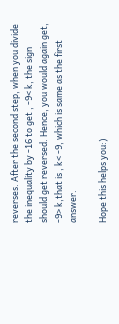reverses. After the second step, when you divide the inequality by -16 to get , -9< k, the sign should get reversed. Hence, you would again get, -9> k,that is , k< -9, which is same as the first answer.

Hope this helps you:)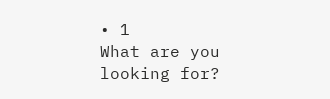• 1
What are you looking for?